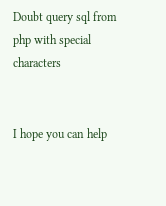Doubt query sql from php with special characters


I hope you can help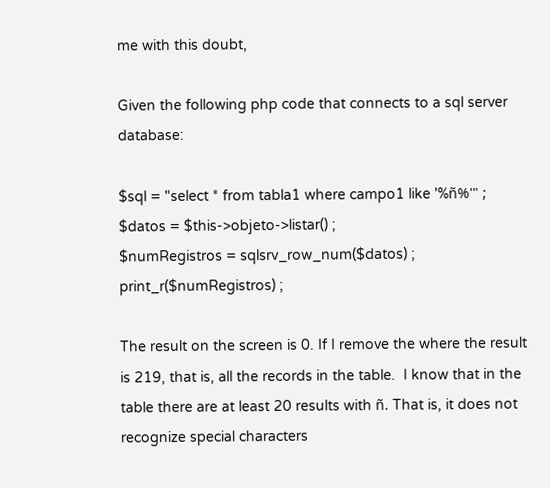me with this doubt,

Given the following php code that connects to a sql server database:

$sql = "select * from tabla1 where campo1 like '%ñ%'" ;
$datos = $this->objeto->listar() ;
$numRegistros = sqlsrv_row_num($datos) ;
print_r($numRegistros) ;

The result on the screen is 0. If I remove the where the result is 219, that is, all the records in the table.  I know that in the table there are at least 20 results with ñ. That is, it does not recognize special characters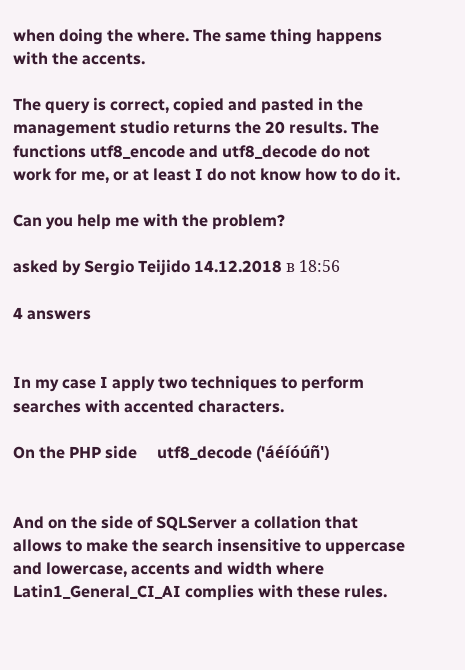when doing the where. The same thing happens with the accents.

The query is correct, copied and pasted in the management studio returns the 20 results. The functions utf8_encode and utf8_decode do not work for me, or at least I do not know how to do it.

Can you help me with the problem?

asked by Sergio Teijido 14.12.2018 в 18:56

4 answers


In my case I apply two techniques to perform searches with accented characters.

On the PHP side     utf8_decode ('áéíóúñ')


And on the side of SQLServer a collation that allows to make the search insensitive to uppercase and lowercase, accents and width where Latin1_General_CI_AI complies with these rules.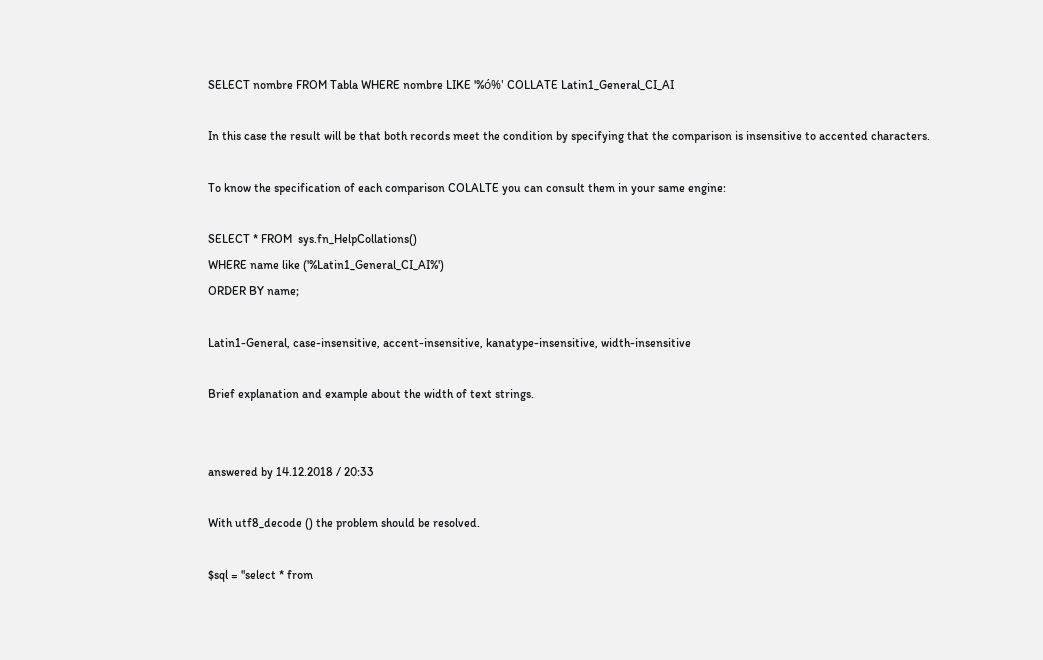SELECT nombre FROM Tabla WHERE nombre LIKE '%ó%' COLLATE Latin1_General_CI_AI

In this case the result will be that both records meet the condition by specifying that the comparison is insensitive to accented characters.

To know the specification of each comparison COLALTE you can consult them in your same engine:

SELECT * FROM  sys.fn_HelpCollations()
WHERE name like ('%Latin1_General_CI_AI%')
ORDER BY name;

Latin1-General, case-insensitive, accent-insensitive, kanatype-insensitive, width-insensitive

Brief explanation and example about the width of text strings.


answered by 14.12.2018 / 20:33

With utf8_decode () the problem should be resolved.

$sql = "select * from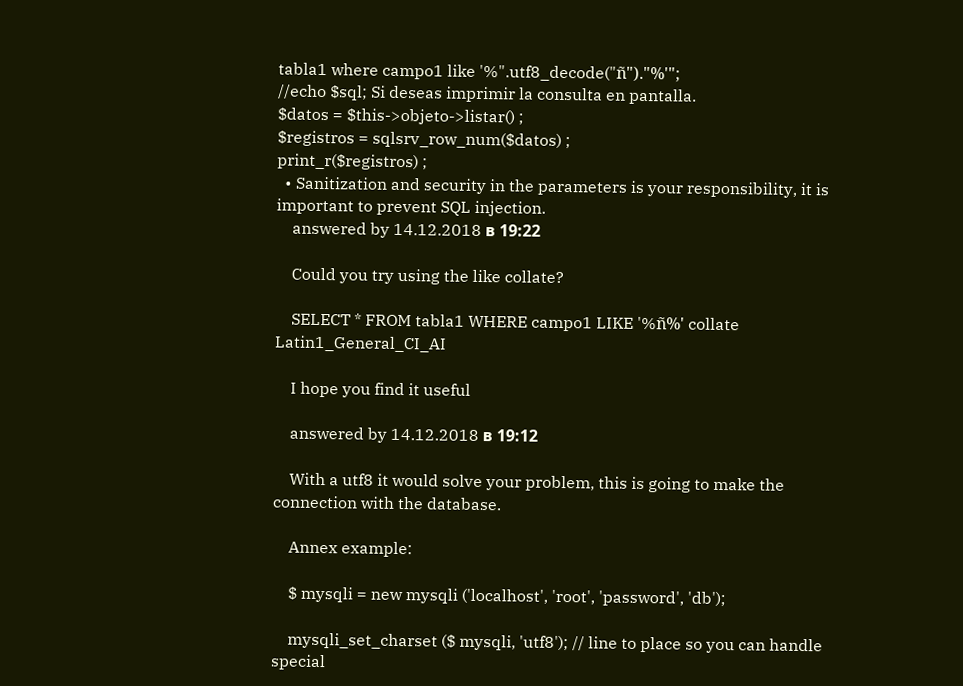tabla1 where campo1 like '%".utf8_decode("ñ")."%'";
//echo $sql; Si deseas imprimir la consulta en pantalla.
$datos = $this->objeto->listar() ;
$registros = sqlsrv_row_num($datos) ;
print_r($registros) ;
  • Sanitization and security in the parameters is your responsibility, it is important to prevent SQL injection.
    answered by 14.12.2018 в 19:22

    Could you try using the like collate?

    SELECT * FROM tabla1 WHERE campo1 LIKE '%ñ%' collate Latin1_General_CI_AI

    I hope you find it useful

    answered by 14.12.2018 в 19:12

    With a utf8 it would solve your problem, this is going to make the connection with the database.

    Annex example:

    $ mysqli = new mysqli ('localhost', 'root', 'password', 'db');

    mysqli_set_charset ($ mysqli, 'utf8'); // line to place so you can handle special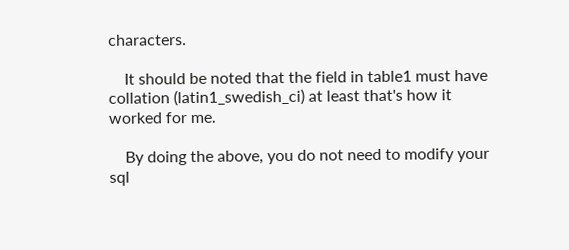characters.

    It should be noted that the field in table1 must have collation (latin1_swedish_ci) at least that's how it worked for me.

    By doing the above, you do not need to modify your sql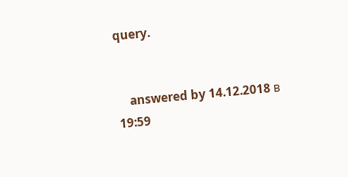query.


    answered by 14.12.2018 в 19:59